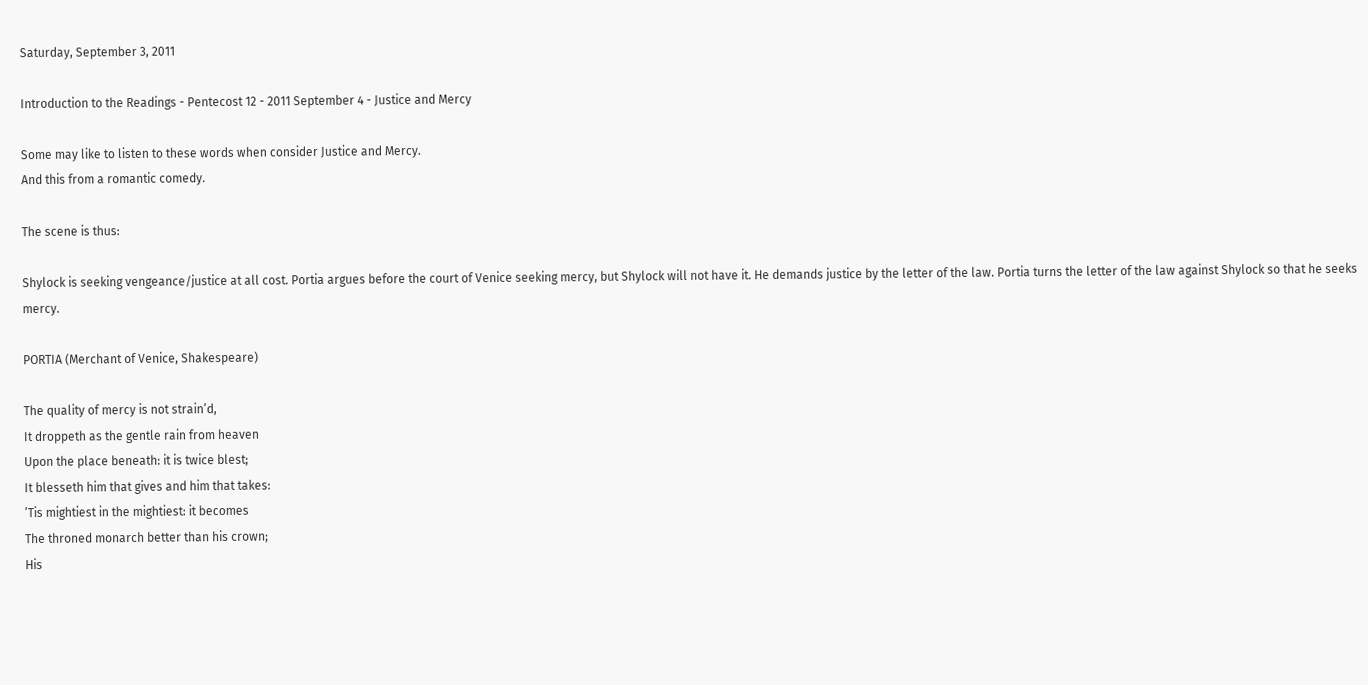Saturday, September 3, 2011

Introduction to the Readings - Pentecost 12 - 2011 September 4 - Justice and Mercy

Some may like to listen to these words when consider Justice and Mercy.
And this from a romantic comedy.

The scene is thus:

Shylock is seeking vengeance/justice at all cost. Portia argues before the court of Venice seeking mercy, but Shylock will not have it. He demands justice by the letter of the law. Portia turns the letter of the law against Shylock so that he seeks mercy.

PORTIA (Merchant of Venice, Shakespeare)

The quality of mercy is not strain’d,
It droppeth as the gentle rain from heaven
Upon the place beneath: it is twice blest;
It blesseth him that gives and him that takes:
’Tis mightiest in the mightiest: it becomes
The throned monarch better than his crown;
His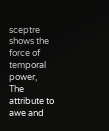sceptre shows the force of temporal power,
The attribute to awe and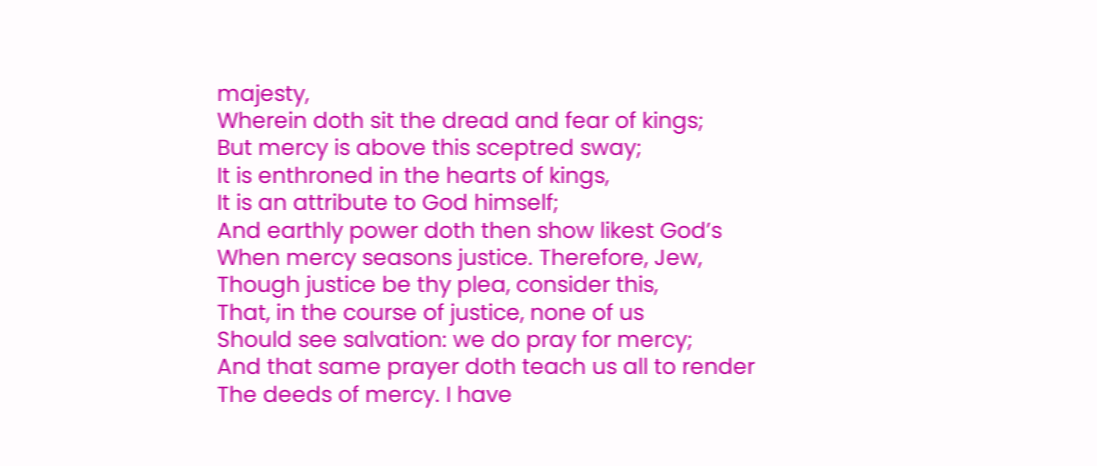majesty,
Wherein doth sit the dread and fear of kings;
But mercy is above this sceptred sway;
It is enthroned in the hearts of kings,
It is an attribute to God himself;
And earthly power doth then show likest God’s
When mercy seasons justice. Therefore, Jew,
Though justice be thy plea, consider this,
That, in the course of justice, none of us
Should see salvation: we do pray for mercy;
And that same prayer doth teach us all to render
The deeds of mercy. I have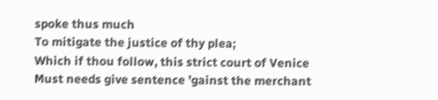spoke thus much
To mitigate the justice of thy plea;
Which if thou follow, this strict court of Venice
Must needs give sentence ’gainst the merchant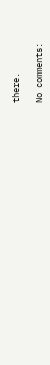there.

No comments: